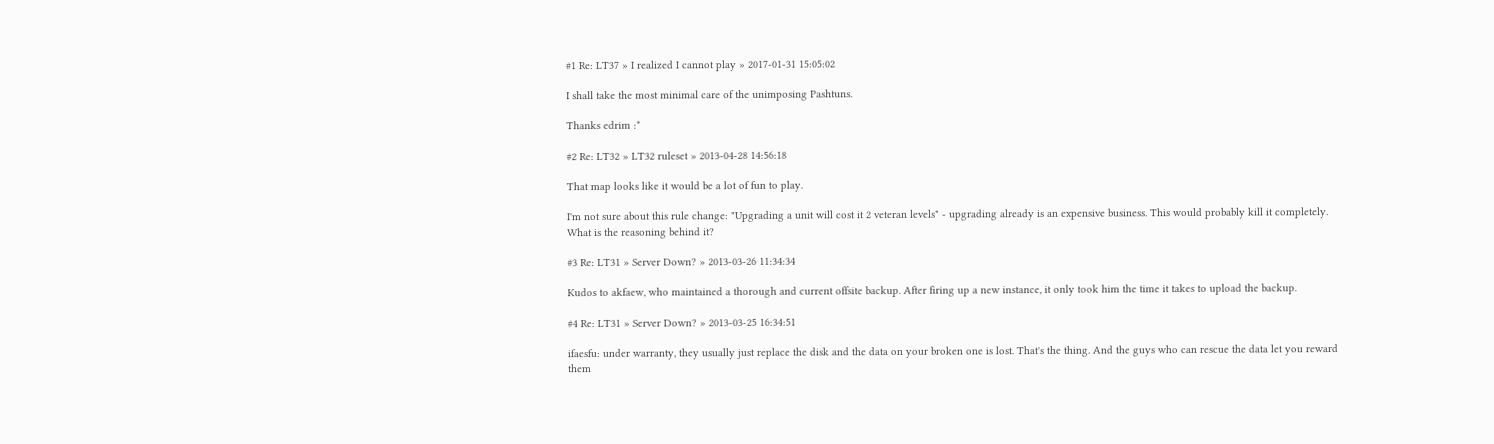#1 Re: LT37 » I realized I cannot play » 2017-01-31 15:05:02

I shall take the most minimal care of the unimposing Pashtuns.

Thanks edrim :*

#2 Re: LT32 » LT32 ruleset » 2013-04-28 14:56:18

That map looks like it would be a lot of fun to play.

I'm not sure about this rule change: "Upgrading a unit will cost it 2 veteran levels" - upgrading already is an expensive business. This would probably kill it completely. What is the reasoning behind it?

#3 Re: LT31 » Server Down? » 2013-03-26 11:34:34

Kudos to akfaew, who maintained a thorough and current offsite backup. After firing up a new instance, it only took him the time it takes to upload the backup.

#4 Re: LT31 » Server Down? » 2013-03-25 16:34:51

ifaesfu: under warranty, they usually just replace the disk and the data on your broken one is lost. That's the thing. And the guys who can rescue the data let you reward them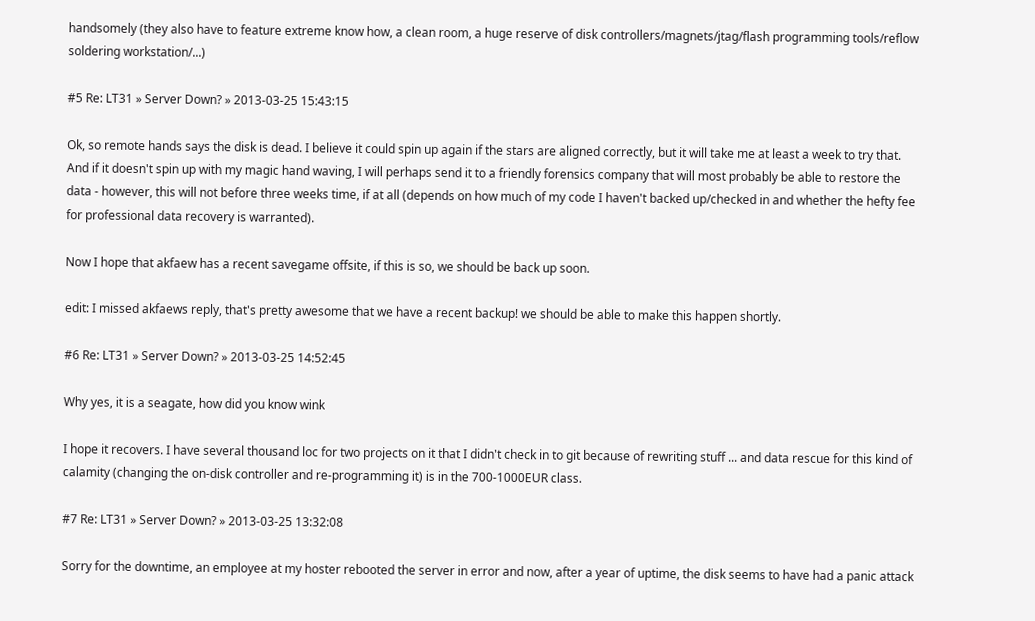handsomely (they also have to feature extreme know how, a clean room, a huge reserve of disk controllers/magnets/jtag/flash programming tools/reflow soldering workstation/...)

#5 Re: LT31 » Server Down? » 2013-03-25 15:43:15

Ok, so remote hands says the disk is dead. I believe it could spin up again if the stars are aligned correctly, but it will take me at least a week to try that. And if it doesn't spin up with my magic hand waving, I will perhaps send it to a friendly forensics company that will most probably be able to restore the data - however, this will not before three weeks time, if at all (depends on how much of my code I haven't backed up/checked in and whether the hefty fee for professional data recovery is warranted).

Now I hope that akfaew has a recent savegame offsite, if this is so, we should be back up soon.

edit: I missed akfaews reply, that's pretty awesome that we have a recent backup! we should be able to make this happen shortly.

#6 Re: LT31 » Server Down? » 2013-03-25 14:52:45

Why yes, it is a seagate, how did you know wink

I hope it recovers. I have several thousand loc for two projects on it that I didn't check in to git because of rewriting stuff ... and data rescue for this kind of calamity (changing the on-disk controller and re-programming it) is in the 700-1000EUR class.

#7 Re: LT31 » Server Down? » 2013-03-25 13:32:08

Sorry for the downtime, an employee at my hoster rebooted the server in error and now, after a year of uptime, the disk seems to have had a panic attack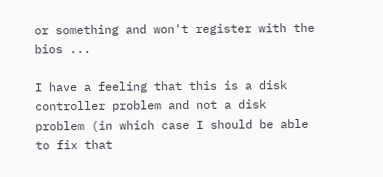or something and won't register with the bios ...

I have a feeling that this is a disk controller problem and not a disk problem (in which case I should be able to fix that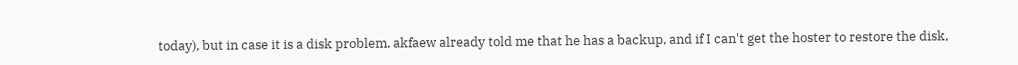today), but in case it is a disk problem, akfaew already told me that he has a backup, and if I can't get the hoster to restore the disk,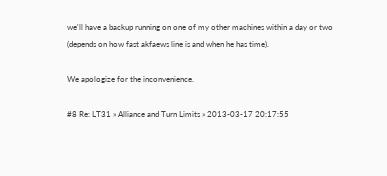we'll have a backup running on one of my other machines within a day or two (depends on how fast akfaews line is and when he has time).

We apologize for the inconvenience.

#8 Re: LT31 » Alliance and Turn Limits » 2013-03-17 20:17:55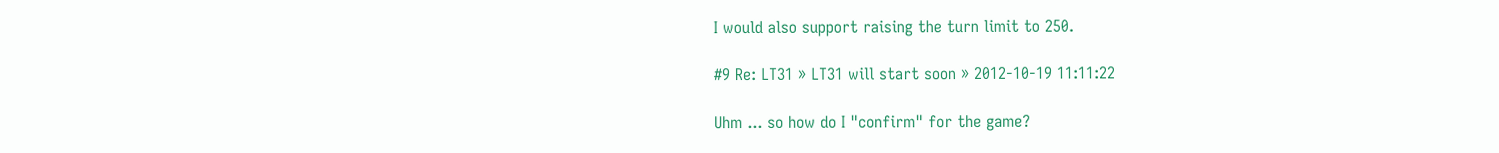I would also support raising the turn limit to 250.

#9 Re: LT31 » LT31 will start soon » 2012-10-19 11:11:22

Uhm ... so how do I "confirm" for the game?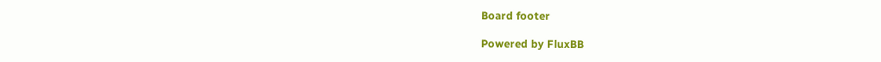Board footer

Powered by FluxBB